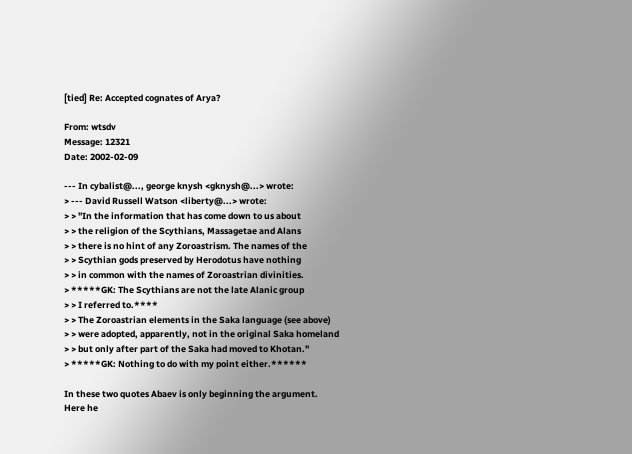[tied] Re: Accepted cognates of Arya?

From: wtsdv
Message: 12321
Date: 2002-02-09

--- In cybalist@..., george knysh <gknysh@...> wrote:
> --- David Russell Watson <liberty@...> wrote:
> > "In the information that has come down to us about
> > the religion of the Scythians, Massagetae and Alans
> > there is no hint of any Zoroastrism. The names of the
> > Scythian gods preserved by Herodotus have nothing
> > in common with the names of Zoroastrian divinities.
> *****GK: The Scythians are not the late Alanic group
> > I referred to.****
> > The Zoroastrian elements in the Saka language (see above)
> > were adopted, apparently, not in the original Saka homeland
> > but only after part of the Saka had moved to Khotan."
> *****GK: Nothing to do with my point either.******

In these two quotes Abaev is only beginning the argument.
Here he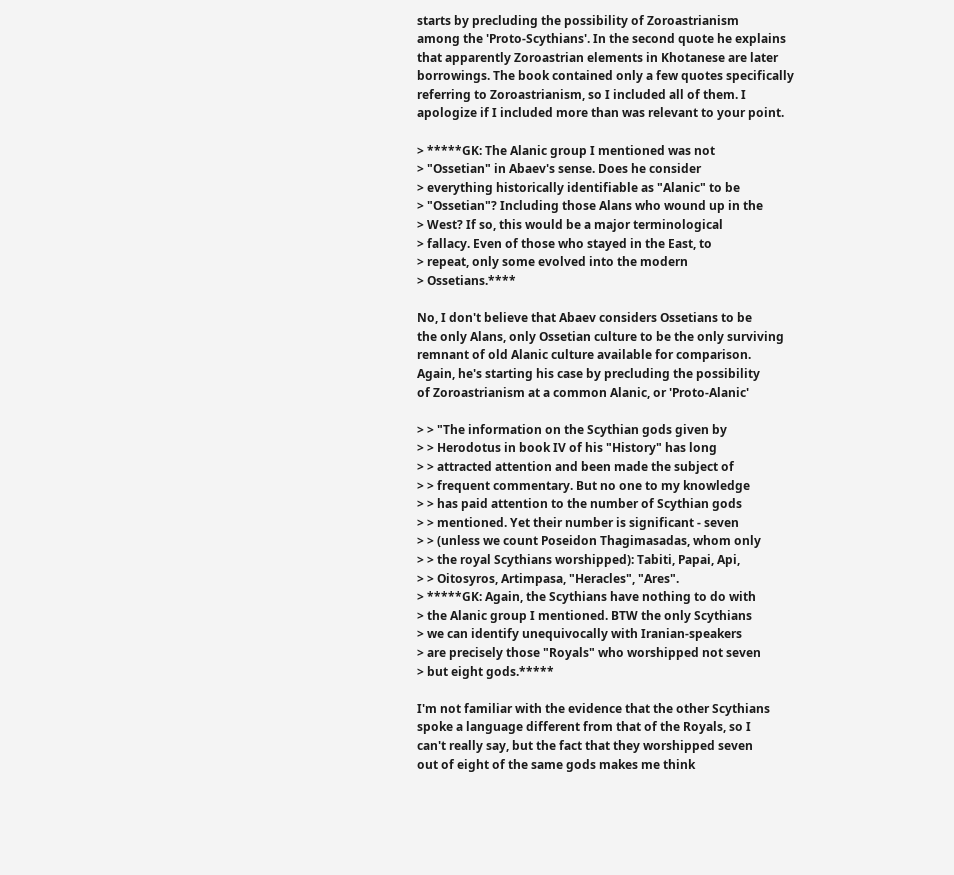starts by precluding the possibility of Zoroastrianism
among the 'Proto-Scythians'. In the second quote he explains
that apparently Zoroastrian elements in Khotanese are later
borrowings. The book contained only a few quotes specifically
referring to Zoroastrianism, so I included all of them. I
apologize if I included more than was relevant to your point.

> *****GK: The Alanic group I mentioned was not
> "Ossetian" in Abaev's sense. Does he consider
> everything historically identifiable as "Alanic" to be
> "Ossetian"? Including those Alans who wound up in the
> West? If so, this would be a major terminological
> fallacy. Even of those who stayed in the East, to
> repeat, only some evolved into the modern
> Ossetians.****

No, I don't believe that Abaev considers Ossetians to be
the only Alans, only Ossetian culture to be the only surviving
remnant of old Alanic culture available for comparison.
Again, he's starting his case by precluding the possibility
of Zoroastrianism at a common Alanic, or 'Proto-Alanic'

> > "The information on the Scythian gods given by
> > Herodotus in book IV of his "History" has long
> > attracted attention and been made the subject of
> > frequent commentary. But no one to my knowledge
> > has paid attention to the number of Scythian gods
> > mentioned. Yet their number is significant - seven
> > (unless we count Poseidon Thagimasadas, whom only
> > the royal Scythians worshipped): Tabiti, Papai, Api,
> > Oitosyros, Artimpasa, "Heracles", "Ares".
> *****GK: Again, the Scythians have nothing to do with
> the Alanic group I mentioned. BTW the only Scythians
> we can identify unequivocally with Iranian-speakers
> are precisely those "Royals" who worshipped not seven
> but eight gods.*****

I'm not familiar with the evidence that the other Scythians
spoke a language different from that of the Royals, so I
can't really say, but the fact that they worshipped seven
out of eight of the same gods makes me think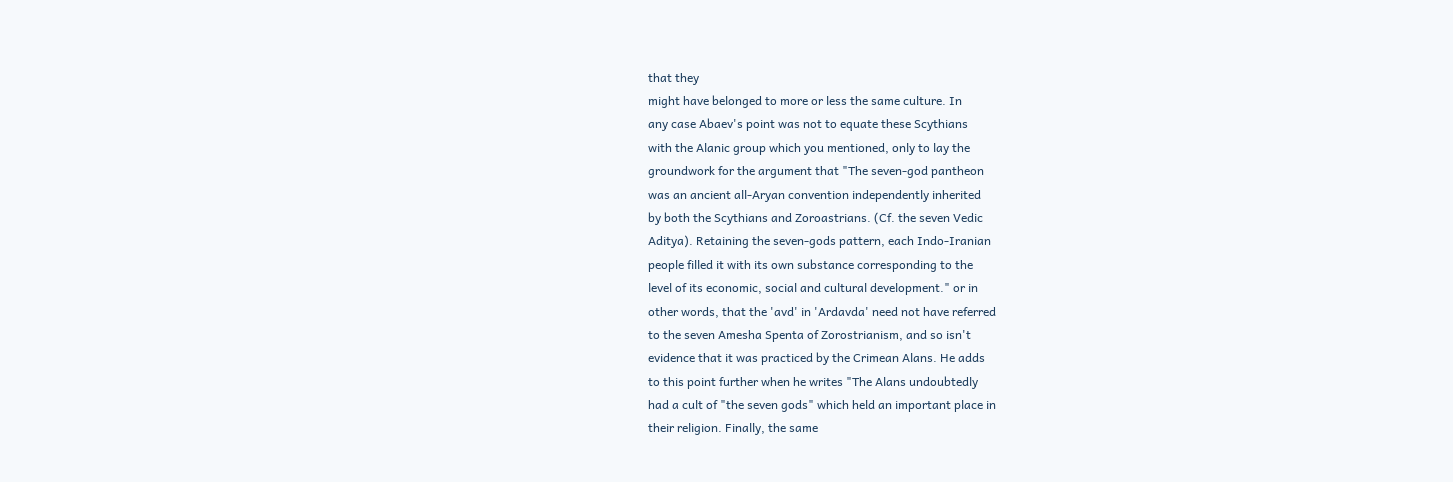that they
might have belonged to more or less the same culture. In
any case Abaev's point was not to equate these Scythians
with the Alanic group which you mentioned, only to lay the
groundwork for the argument that "The seven-god pantheon
was an ancient all-Aryan convention independently inherited
by both the Scythians and Zoroastrians. (Cf. the seven Vedic
Aditya). Retaining the seven-gods pattern, each Indo-Iranian
people filled it with its own substance corresponding to the
level of its economic, social and cultural development." or in
other words, that the 'avd' in 'Ardavda' need not have referred
to the seven Amesha Spenta of Zorostrianism, and so isn't
evidence that it was practiced by the Crimean Alans. He adds
to this point further when he writes "The Alans undoubtedly
had a cult of "the seven gods" which held an important place in
their religion. Finally, the same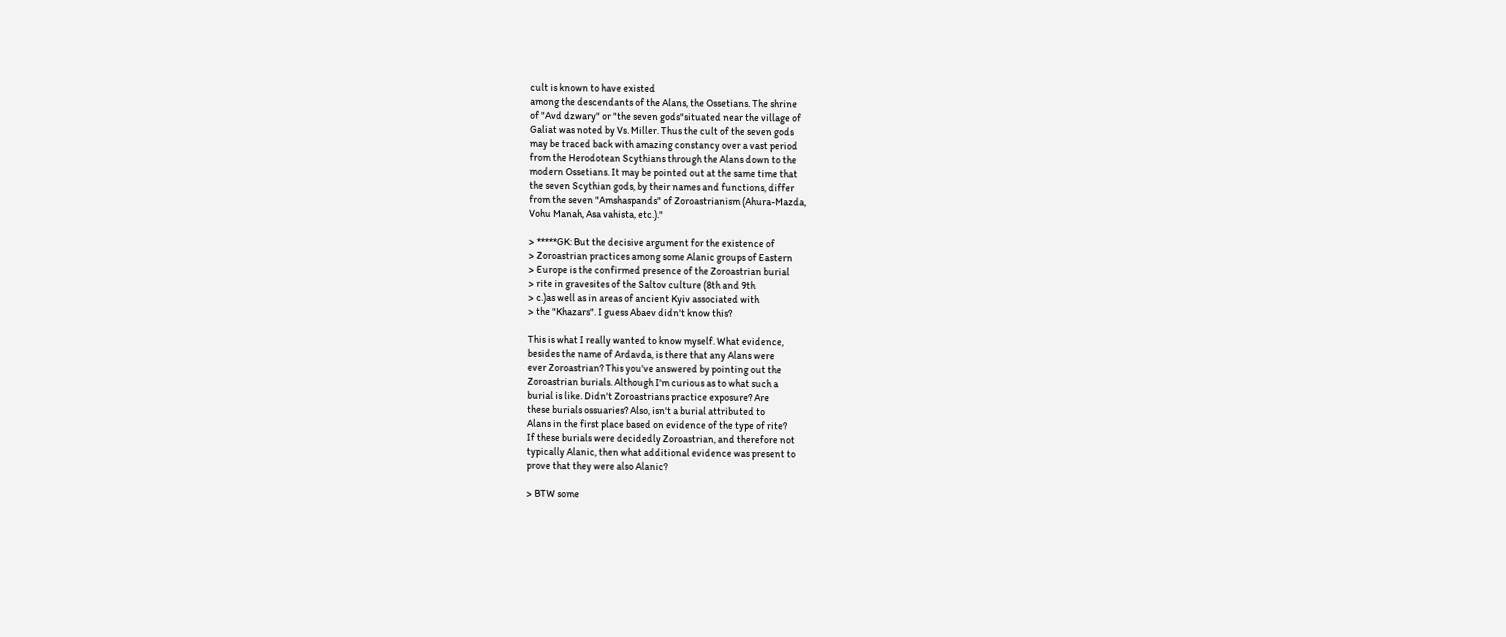cult is known to have existed
among the descendants of the Alans, the Ossetians. The shrine
of "Avd dzwary" or "the seven gods"situated near the village of
Galiat was noted by Vs. Miller. Thus the cult of the seven gods
may be traced back with amazing constancy over a vast period
from the Herodotean Scythians through the Alans down to the
modern Ossetians. It may be pointed out at the same time that
the seven Scythian gods, by their names and functions, differ
from the seven "Amshaspands" of Zoroastrianism (Ahura-Mazda,
Vohu Manah, Asa vahista, etc.)."

> *****GK: But the decisive argument for the existence of
> Zoroastrian practices among some Alanic groups of Eastern
> Europe is the confirmed presence of the Zoroastrian burial
> rite in gravesites of the Saltov culture (8th and 9th
> c.)as well as in areas of ancient Kyiv associated with
> the "Khazars". I guess Abaev didn't know this?

This is what I really wanted to know myself. What evidence,
besides the name of Ardavda, is there that any Alans were
ever Zoroastrian? This you've answered by pointing out the
Zoroastrian burials. Although I'm curious as to what such a
burial is like. Didn't Zoroastrians practice exposure? Are
these burials ossuaries? Also, isn't a burial attributed to
Alans in the first place based on evidence of the type of rite?
If these burials were decidedly Zoroastrian, and therefore not
typically Alanic, then what additional evidence was present to
prove that they were also Alanic?

> BTW some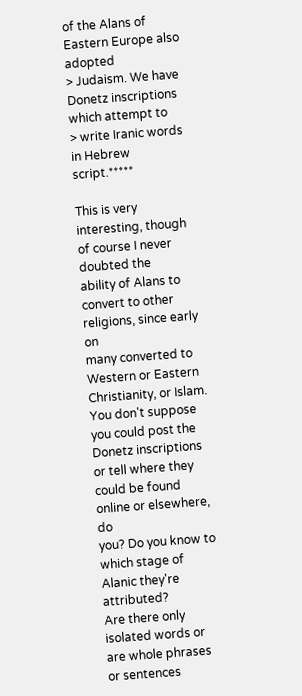of the Alans of Eastern Europe also adopted
> Judaism. We have Donetz inscriptions which attempt to
> write Iranic words in Hebrew script.*****

This is very interesting, though of course I never doubted the
ability of Alans to convert to other religions, since early on
many converted to Western or Eastern Christianity, or Islam.
You don't suppose you could post the Donetz inscriptions
or tell where they could be found online or elsewhere, do
you? Do you know to which stage of Alanic they're attributed?
Are there only isolated words or are whole phrases or sentences